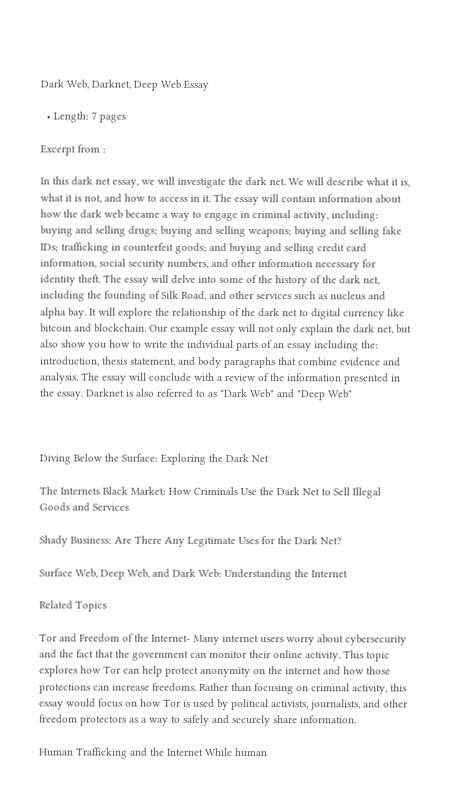Dark Web, Darknet, Deep Web Essay

  • Length: 7 pages

Excerpt from :

In this dark net essay, we will investigate the dark net. We will describe what it is, what it is not, and how to access in it. The essay will contain information about how the dark web became a way to engage in criminal activity, including: buying and selling drugs; buying and selling weapons; buying and selling fake IDs; trafficking in counterfeit goods; and buying and selling credit card information, social security numbers, and other information necessary for identity theft. The essay will delve into some of the history of the dark net, including the founding of Silk Road, and other services such as nucleus and alpha bay. It will explore the relationship of the dark net to digital currency like bitcoin and blockchain. Our example essay will not only explain the dark net, but also show you how to write the individual parts of an essay including the: introduction, thesis statement, and body paragraphs that combine evidence and analysis. The essay will conclude with a review of the information presented in the essay. Darknet is also referred to as "Dark Web" and "Deep Web"



Diving Below the Surface: Exploring the Dark Net

The Internets Black Market: How Criminals Use the Dark Net to Sell Illegal Goods and Services

Shady Business: Are There Any Legitimate Uses for the Dark Net?

Surface Web, Deep Web, and Dark Web: Understanding the Internet

Related Topics

Tor and Freedom of the Internet- Many internet users worry about cybersecurity and the fact that the government can monitor their online activity. This topic explores how Tor can help protect anonymity on the internet and how those protections can increase freedoms. Rather than focusing on criminal activity, this essay would focus on how Tor is used by political activists, journalists, and other freedom protectors as a way to safely and securely share information.

Human Trafficking and the Internet While human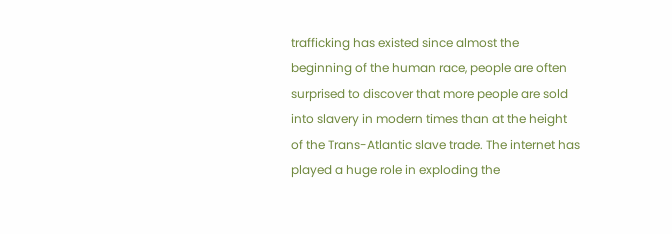trafficking has existed since almost the beginning of the human race, people are often surprised to discover that more people are sold into slavery in modern times than at the height of the Trans-Atlantic slave trade. The internet has played a huge role in exploding the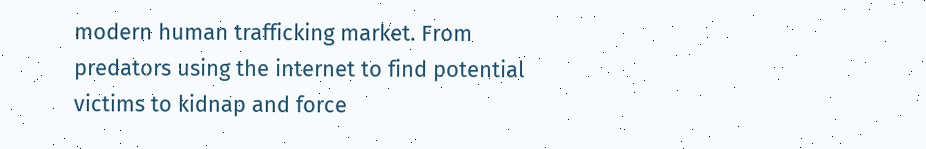modern human trafficking market. From predators using the internet to find potential victims to kidnap and force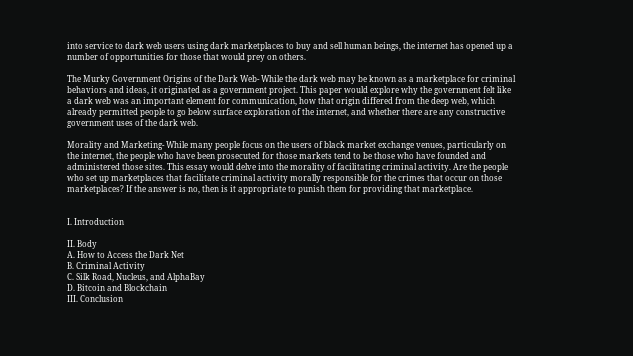into service to dark web users using dark marketplaces to buy and sell human beings, the internet has opened up a number of opportunities for those that would prey on others.

The Murky Government Origins of the Dark Web- While the dark web may be known as a marketplace for criminal behaviors and ideas, it originated as a government project. This paper would explore why the government felt like a dark web was an important element for communication, how that origin differed from the deep web, which already permitted people to go below surface exploration of the internet, and whether there are any constructive government uses of the dark web.

Morality and Marketing- While many people focus on the users of black market exchange venues, particularly on the internet, the people who have been prosecuted for those markets tend to be those who have founded and administered those sites. This essay would delve into the morality of facilitating criminal activity. Are the people who set up marketplaces that facilitate criminal activity morally responsible for the crimes that occur on those marketplaces? If the answer is no, then is it appropriate to punish them for providing that marketplace.


I. Introduction

II. Body
A. How to Access the Dark Net
B. Criminal Activity
C. Silk Road, Nucleus, and AlphaBay
D. Bitcoin and Blockchain
III. Conclusion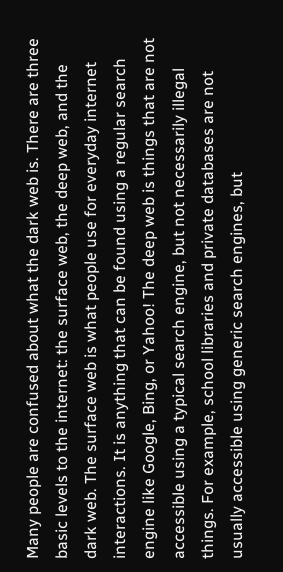Many people are confused about what the dark web is. There are three basic levels to the internet: the surface web, the deep web, and the dark web. The surface web is what people use for everyday internet interactions. It is anything that can be found using a regular search engine like Google, Bing, or Yahoo! The deep web is things that are not accessible using a typical search engine, but not necessarily illegal things. For example, school libraries and private databases are not usually accessible using generic search engines, but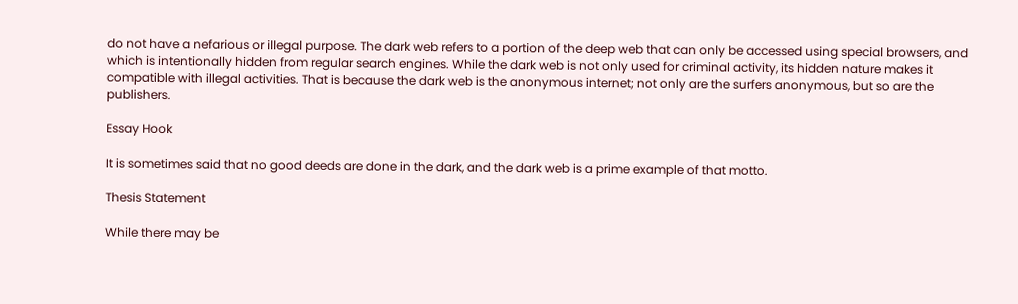do not have a nefarious or illegal purpose. The dark web refers to a portion of the deep web that can only be accessed using special browsers, and which is intentionally hidden from regular search engines. While the dark web is not only used for criminal activity, its hidden nature makes it compatible with illegal activities. That is because the dark web is the anonymous internet; not only are the surfers anonymous, but so are the publishers.

Essay Hook

It is sometimes said that no good deeds are done in the dark, and the dark web is a prime example of that motto.

Thesis Statement

While there may be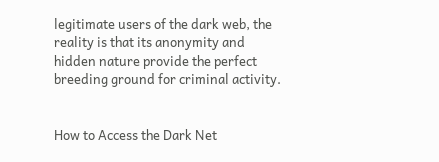legitimate users of the dark web, the reality is that its anonymity and hidden nature provide the perfect breeding ground for criminal activity.


How to Access the Dark Net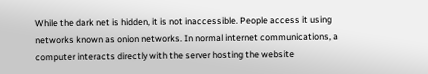While the dark net is hidden, it is not inaccessible. People access it using networks known as onion networks. In normal internet communications, a computer interacts directly with the server hosting the website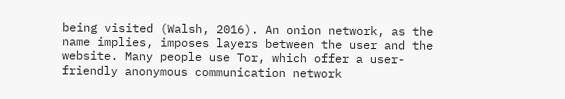being visited (Walsh, 2016). An onion network, as the name implies, imposes layers between the user and the website. Many people use Tor, which offer a user-friendly anonymous communication network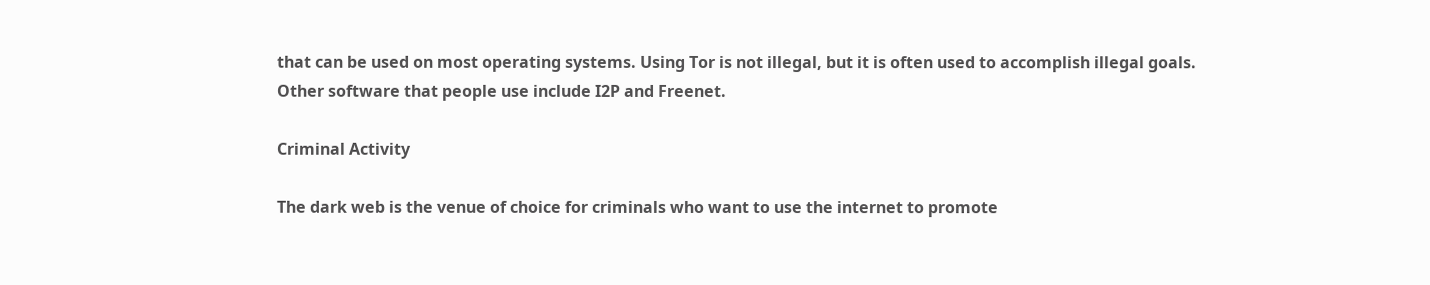that can be used on most operating systems. Using Tor is not illegal, but it is often used to accomplish illegal goals. Other software that people use include I2P and Freenet.

Criminal Activity

The dark web is the venue of choice for criminals who want to use the internet to promote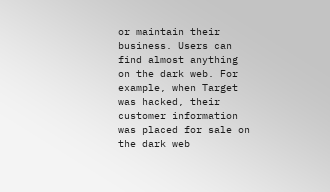or maintain their business. Users can find almost anything on the dark web. For example, when Target was hacked, their customer information was placed for sale on the dark web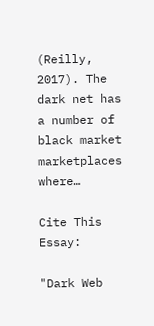(Reilly, 2017). The dark net has a number of black market marketplaces where…

Cite This Essay:

"Dark Web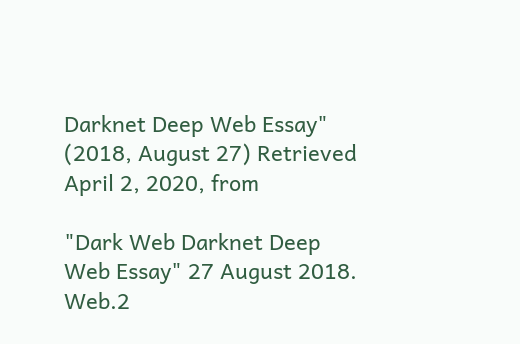Darknet Deep Web Essay" (2018, August 27) Retrieved April 2, 2020, from

"Dark Web Darknet Deep Web Essay" 27 August 2018. Web.2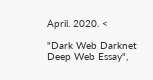April. 2020. <

"Dark Web Darknet Deep Web Essay",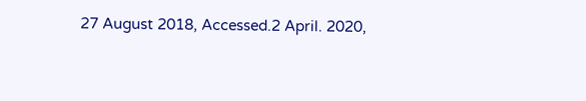27 August 2018, Accessed.2 April. 2020,